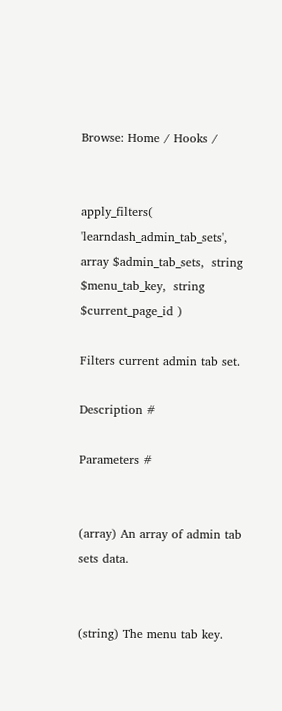Browse: Home / Hooks /


apply_filters( 'learndash_admin_tab_sets',  array $admin_tab_sets,  string $menu_tab_key,  string $current_page_id )

Filters current admin tab set.

Description #

Parameters #


(array) An array of admin tab sets data.


(string) The menu tab key.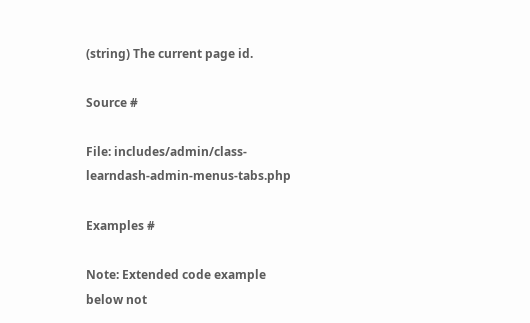(string) The current page id.

Source #

File: includes/admin/class-learndash-admin-menus-tabs.php

Examples #

Note: Extended code example below not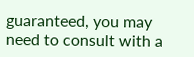guaranteed, you may need to consult with a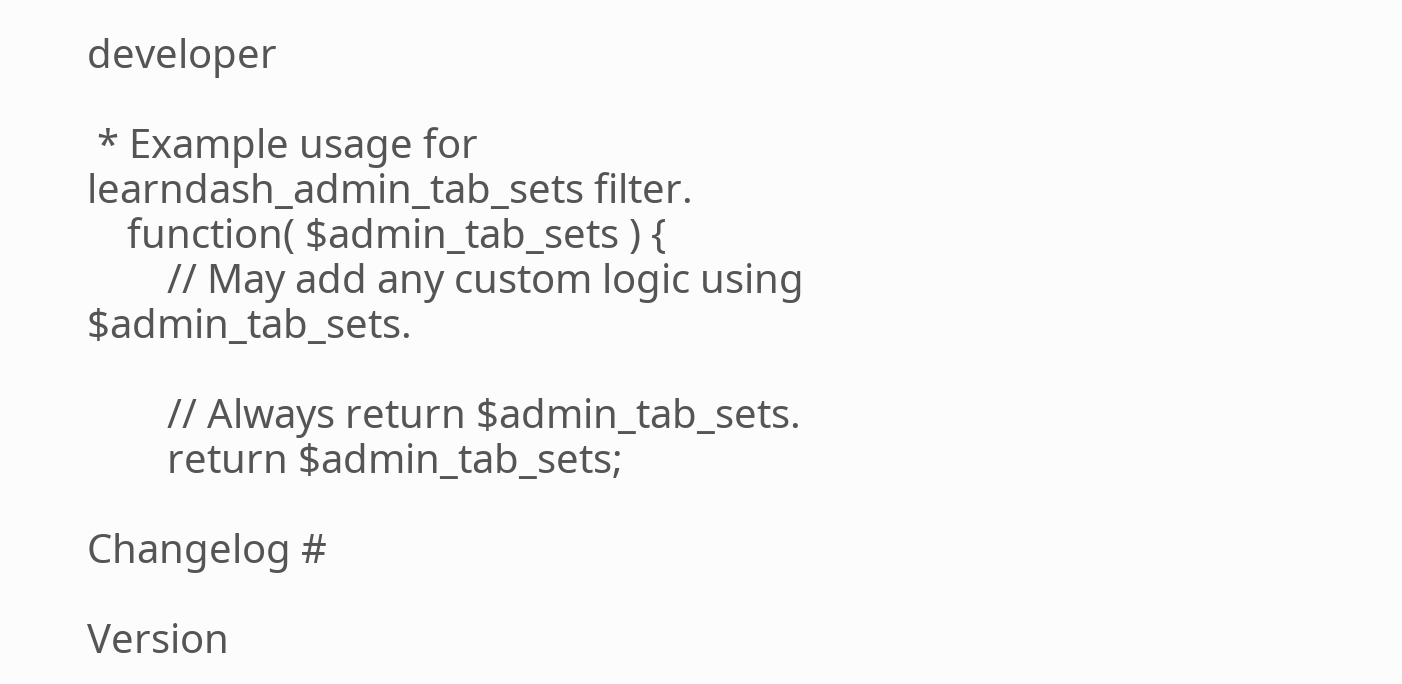developer

 * Example usage for learndash_admin_tab_sets filter.
    function( $admin_tab_sets ) {
        // May add any custom logic using $admin_tab_sets.

        // Always return $admin_tab_sets.
        return $admin_tab_sets;

Changelog #

Version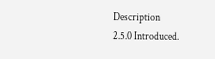Description
2.5.0 Introduced.